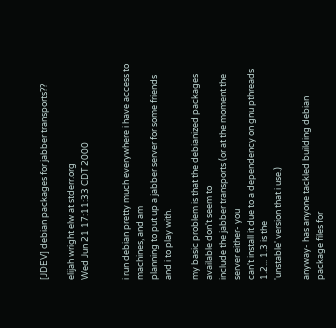[JDEV] debian packages for jabber transports??

elijah wright elw at stderr.org
Wed Jun 21 17:11:33 CDT 2000


i run debian pretty much everywhere i have access to machines, and am
planning to put up a jabber server for some friends and i to play with.

my basic problem is that the debianized packages available don't seem to
include the jabber transports (or at the moment the server either- you
can't install it due to a dependency on gnu pthreads 1.2... 1.3 is the
'unstable' version that i use.)

anyway- has anyone tackled building debian package files for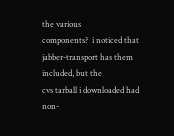the various
components?  i noticed that jabber-transport has them included, but the
cvs tarball i downloaded had non-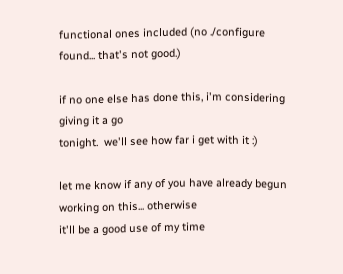functional ones included (no ./configure
found... that's not good.)

if no one else has done this, i'm considering giving it a go
tonight.  we'll see how far i get with it :)

let me know if any of you have already begun working on this... otherwise
it'll be a good use of my time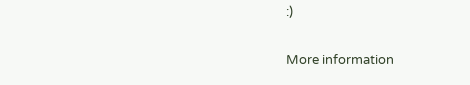:)


More information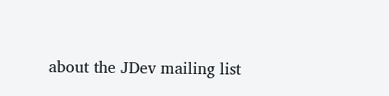about the JDev mailing list